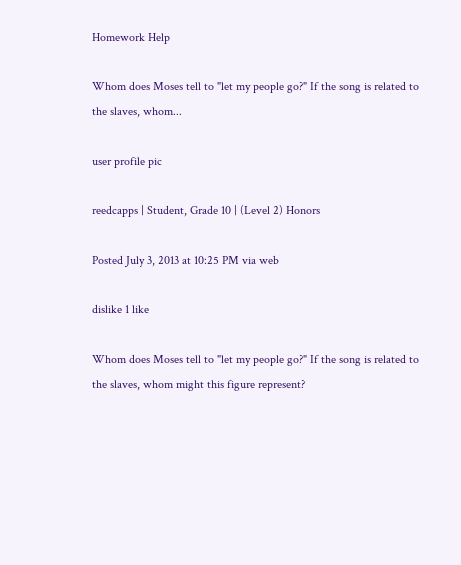Homework Help

Whom does Moses tell to "let my people go?" If the song is related to the slaves, whom...

user profile pic

reedcapps | Student, Grade 10 | (Level 2) Honors

Posted July 3, 2013 at 10:25 PM via web

dislike 1 like

Whom does Moses tell to "let my people go?" If the song is related to the slaves, whom might this figure represent?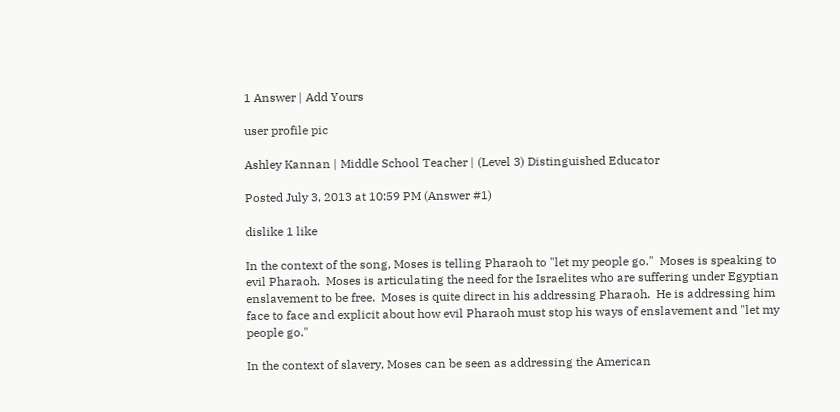1 Answer | Add Yours

user profile pic

Ashley Kannan | Middle School Teacher | (Level 3) Distinguished Educator

Posted July 3, 2013 at 10:59 PM (Answer #1)

dislike 1 like

In the context of the song, Moses is telling Pharaoh to "let my people go."  Moses is speaking to evil Pharaoh.  Moses is articulating the need for the Israelites who are suffering under Egyptian enslavement to be free.  Moses is quite direct in his addressing Pharaoh.  He is addressing him face to face and explicit about how evil Pharaoh must stop his ways of enslavement and "let my people go."

In the context of slavery, Moses can be seen as addressing the American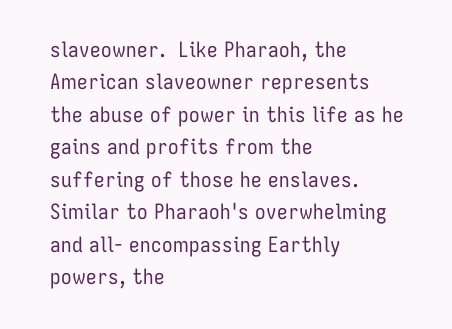slaveowner.  Like Pharaoh, the American slaveowner represents the abuse of power in this life as he gains and profits from the suffering of those he enslaves.  Similar to Pharaoh's overwhelming and all- encompassing Earthly powers, the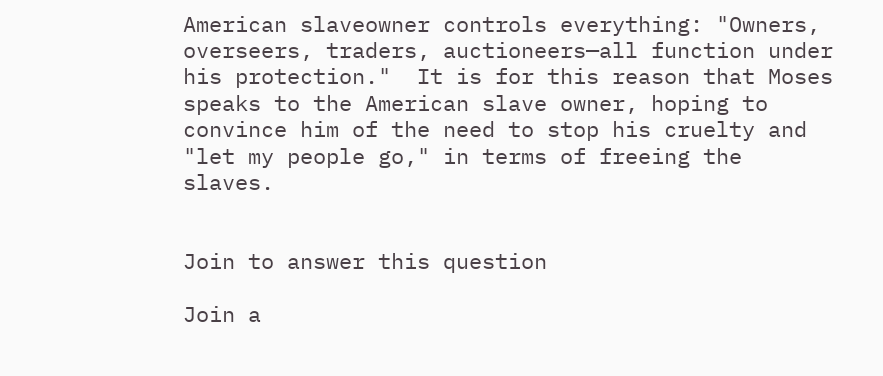American slaveowner controls everything: "Owners, overseers, traders, auctioneers—all function under his protection."  It is for this reason that Moses speaks to the American slave owner, hoping to convince him of the need to stop his cruelty and "let my people go," in terms of freeing the slaves.


Join to answer this question

Join a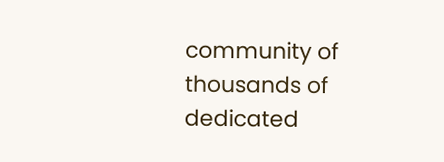community of thousands of dedicated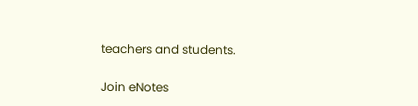teachers and students.

Join eNotes